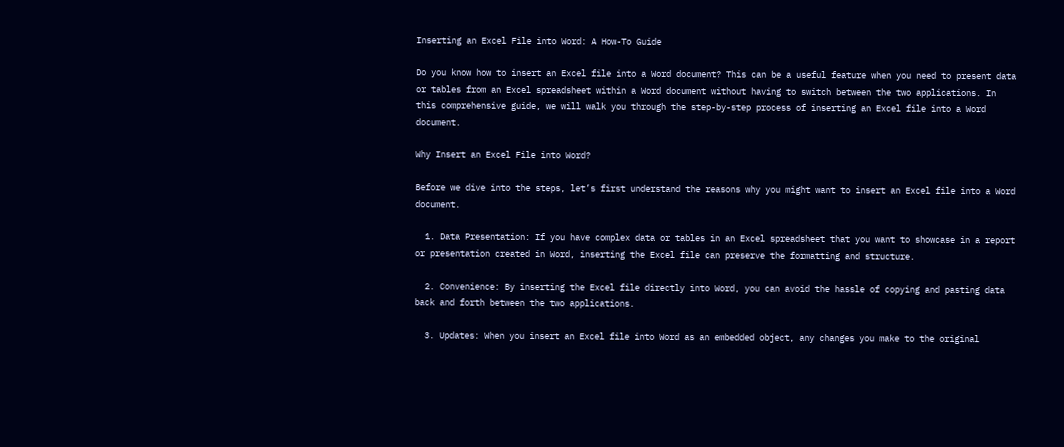Inserting an Excel File into Word: A How-To Guide

Do you know how to insert an Excel file into a Word document? This can be a useful feature when you need to present data or tables from an Excel spreadsheet within a Word document without having to switch between the two applications. In this comprehensive guide, we will walk you through the step-by-step process of inserting an Excel file into a Word document.

Why Insert an Excel File into Word?

Before we dive into the steps, let’s first understand the reasons why you might want to insert an Excel file into a Word document.

  1. Data Presentation: If you have complex data or tables in an Excel spreadsheet that you want to showcase in a report or presentation created in Word, inserting the Excel file can preserve the formatting and structure.

  2. Convenience: By inserting the Excel file directly into Word, you can avoid the hassle of copying and pasting data back and forth between the two applications.

  3. Updates: When you insert an Excel file into Word as an embedded object, any changes you make to the original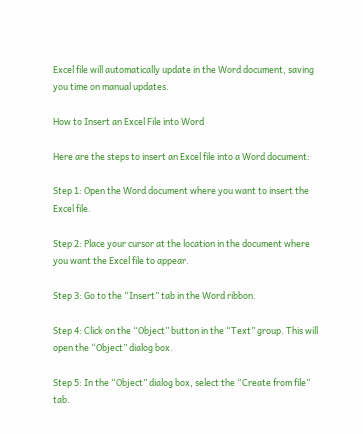Excel file will automatically update in the Word document, saving you time on manual updates.

How to Insert an Excel File into Word

Here are the steps to insert an Excel file into a Word document:

Step 1: Open the Word document where you want to insert the Excel file.

Step 2: Place your cursor at the location in the document where you want the Excel file to appear.

Step 3: Go to the “Insert” tab in the Word ribbon.

Step 4: Click on the “Object” button in the “Text” group. This will open the “Object” dialog box.

Step 5: In the “Object” dialog box, select the “Create from file” tab.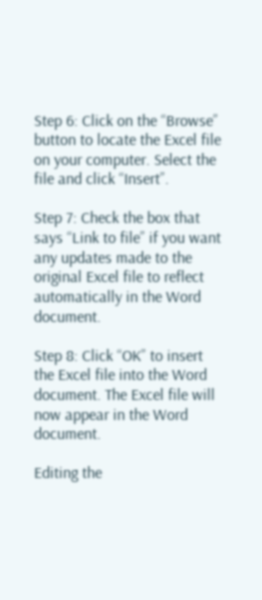Step 6: Click on the “Browse” button to locate the Excel file on your computer. Select the file and click “Insert”.

Step 7: Check the box that says “Link to file” if you want any updates made to the original Excel file to reflect automatically in the Word document.

Step 8: Click “OK” to insert the Excel file into the Word document. The Excel file will now appear in the Word document.

Editing the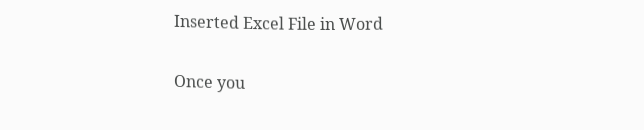Inserted Excel File in Word

Once you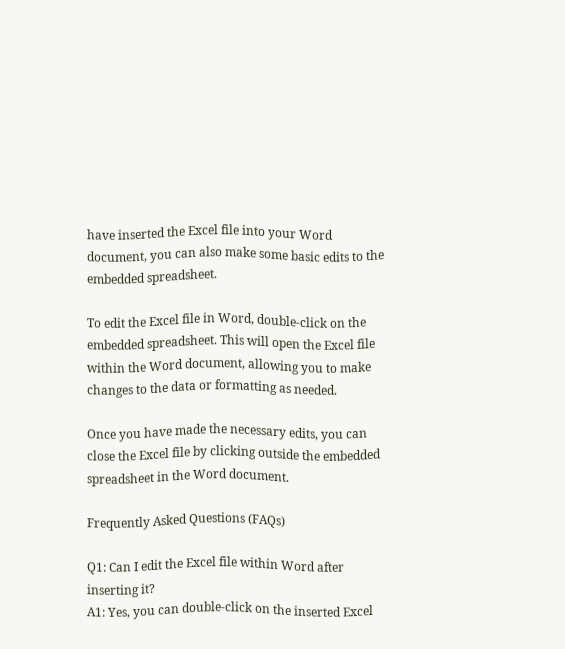have inserted the Excel file into your Word document, you can also make some basic edits to the embedded spreadsheet.

To edit the Excel file in Word, double-click on the embedded spreadsheet. This will open the Excel file within the Word document, allowing you to make changes to the data or formatting as needed.

Once you have made the necessary edits, you can close the Excel file by clicking outside the embedded spreadsheet in the Word document.

Frequently Asked Questions (FAQs)

Q1: Can I edit the Excel file within Word after inserting it?
A1: Yes, you can double-click on the inserted Excel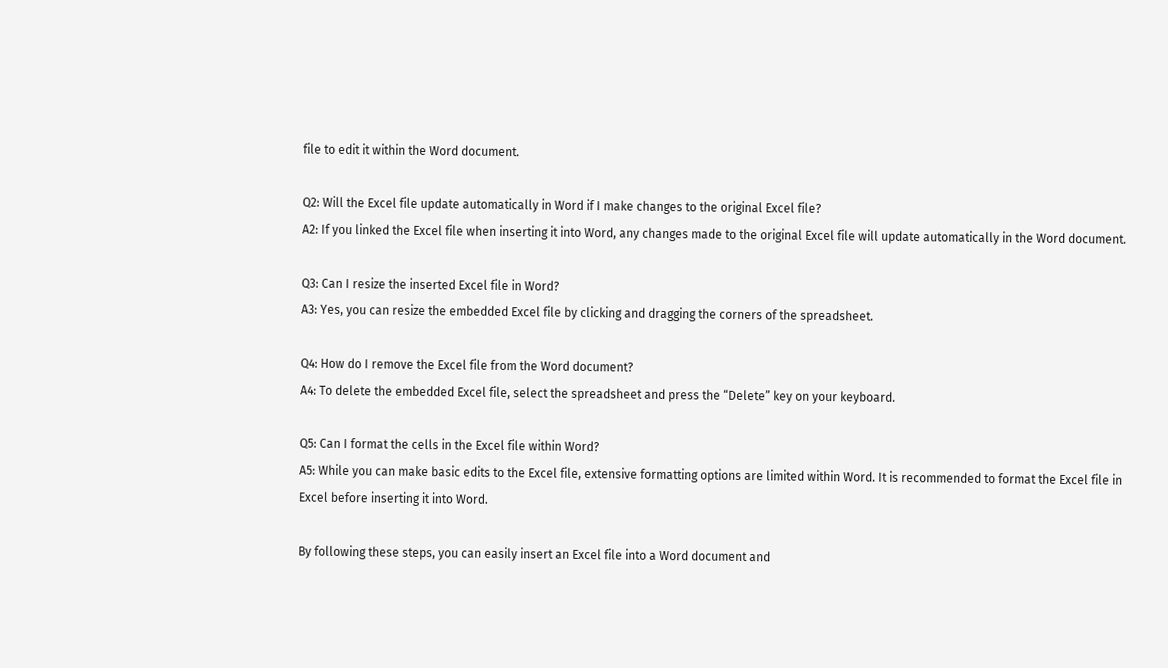file to edit it within the Word document.

Q2: Will the Excel file update automatically in Word if I make changes to the original Excel file?
A2: If you linked the Excel file when inserting it into Word, any changes made to the original Excel file will update automatically in the Word document.

Q3: Can I resize the inserted Excel file in Word?
A3: Yes, you can resize the embedded Excel file by clicking and dragging the corners of the spreadsheet.

Q4: How do I remove the Excel file from the Word document?
A4: To delete the embedded Excel file, select the spreadsheet and press the “Delete” key on your keyboard.

Q5: Can I format the cells in the Excel file within Word?
A5: While you can make basic edits to the Excel file, extensive formatting options are limited within Word. It is recommended to format the Excel file in Excel before inserting it into Word.

By following these steps, you can easily insert an Excel file into a Word document and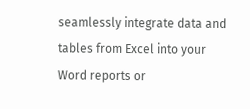seamlessly integrate data and tables from Excel into your Word reports or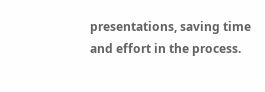presentations, saving time and effort in the process.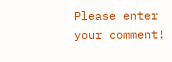Please enter your comment!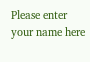Please enter your name here